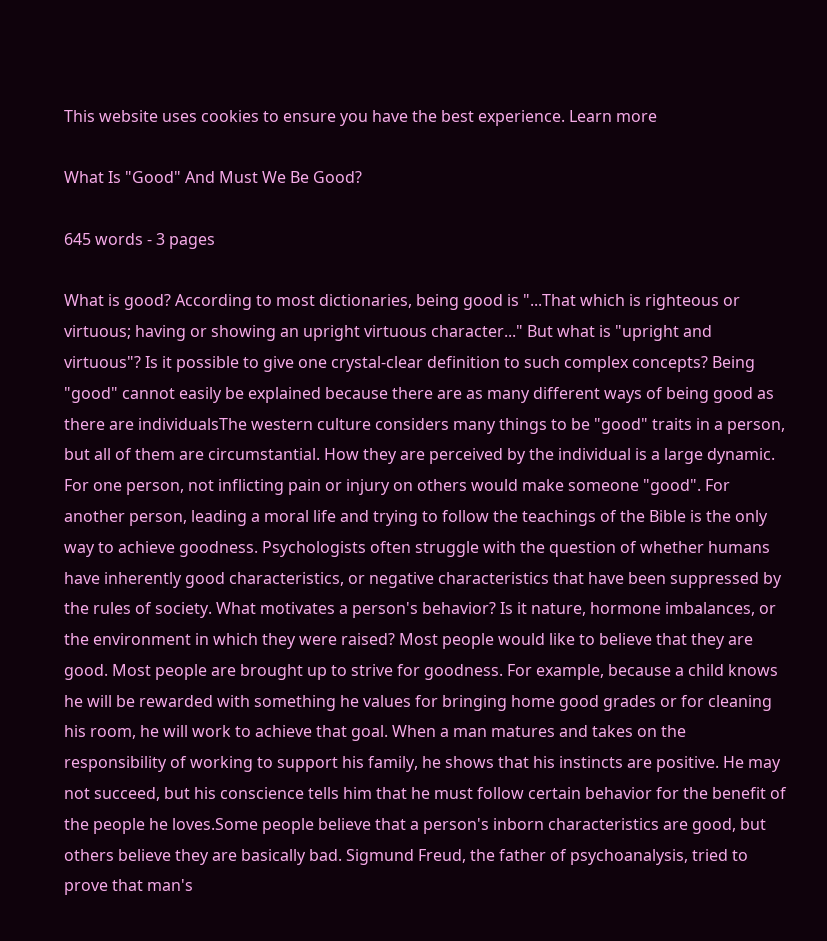This website uses cookies to ensure you have the best experience. Learn more

What Is "Good" And Must We Be Good?

645 words - 3 pages

What is good? According to most dictionaries, being good is "...That which is righteous or virtuous; having or showing an upright virtuous character..." But what is "upright and virtuous"? Is it possible to give one crystal-clear definition to such complex concepts? Being "good" cannot easily be explained because there are as many different ways of being good as there are individualsThe western culture considers many things to be "good" traits in a person, but all of them are circumstantial. How they are perceived by the individual is a large dynamic. For one person, not inflicting pain or injury on others would make someone "good". For another person, leading a moral life and trying to follow the teachings of the Bible is the only way to achieve goodness. Psychologists often struggle with the question of whether humans have inherently good characteristics, or negative characteristics that have been suppressed by the rules of society. What motivates a person's behavior? Is it nature, hormone imbalances, or the environment in which they were raised? Most people would like to believe that they are good. Most people are brought up to strive for goodness. For example, because a child knows he will be rewarded with something he values for bringing home good grades or for cleaning his room, he will work to achieve that goal. When a man matures and takes on the responsibility of working to support his family, he shows that his instincts are positive. He may not succeed, but his conscience tells him that he must follow certain behavior for the benefit of the people he loves.Some people believe that a person's inborn characteristics are good, but others believe they are basically bad. Sigmund Freud, the father of psychoanalysis, tried to prove that man's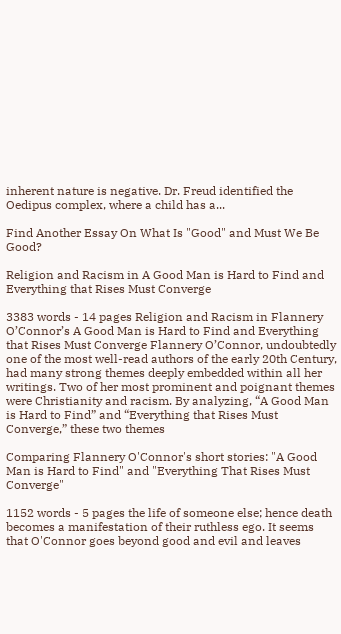inherent nature is negative. Dr. Freud identified the Oedipus complex, where a child has a...

Find Another Essay On What Is "Good" and Must We Be Good?

Religion and Racism in A Good Man is Hard to Find and Everything that Rises Must Converge

3383 words - 14 pages Religion and Racism in Flannery O’Connor’s A Good Man is Hard to Find and Everything that Rises Must Converge Flannery O’Connor, undoubtedly one of the most well-read authors of the early 20th Century, had many strong themes deeply embedded within all her writings. Two of her most prominent and poignant themes were Christianity and racism. By analyzing, “A Good Man is Hard to Find” and “Everything that Rises Must Converge,” these two themes

Comparing Flannery O'Connor's short stories: "A Good Man is Hard to Find" and "Everything That Rises Must Converge"

1152 words - 5 pages the life of someone else; hence death becomes a manifestation of their ruthless ego. It seems that O'Connor goes beyond good and evil and leaves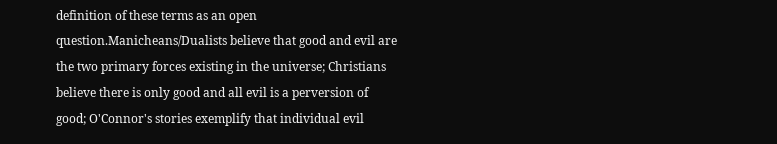definition of these terms as an open question.Manicheans/Dualists believe that good and evil are the two primary forces existing in the universe; Christians believe there is only good and all evil is a perversion of good; O'Connor's stories exemplify that individual evil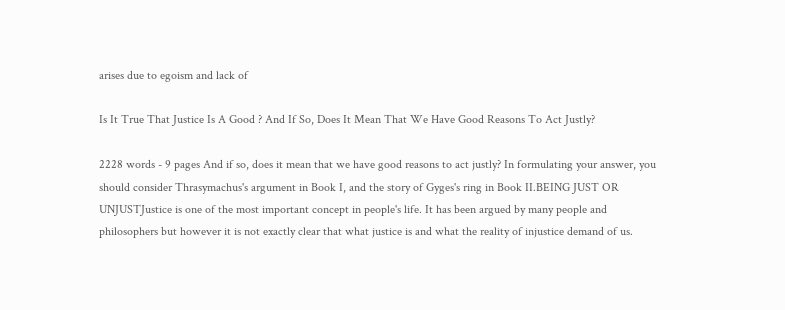arises due to egoism and lack of

Is It True That Justice Is A Good ? And If So, Does It Mean That We Have Good Reasons To Act Justly?

2228 words - 9 pages And if so, does it mean that we have good reasons to act justly? In formulating your answer, you should consider Thrasymachus's argument in Book I, and the story of Gyges's ring in Book II.BEING JUST OR UNJUSTJustice is one of the most important concept in people's life. It has been argued by many people and philosophers but however it is not exactly clear that what justice is and what the reality of injustice demand of us.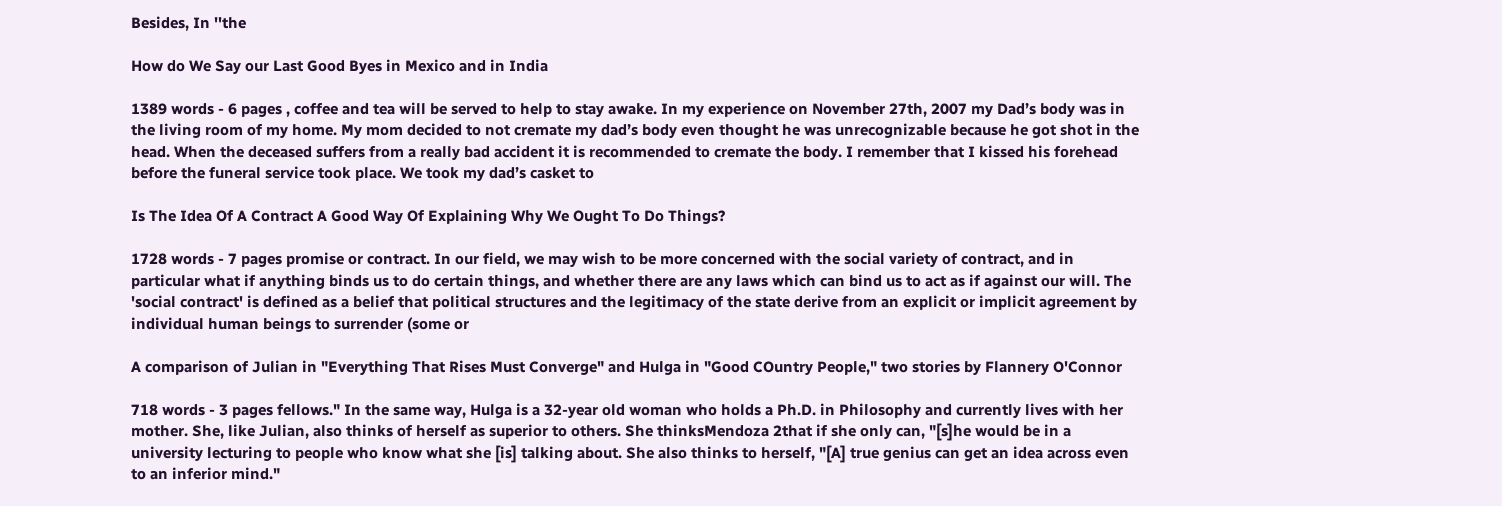Besides, In ''the

How do We Say our Last Good Byes in Mexico and in India

1389 words - 6 pages , coffee and tea will be served to help to stay awake. In my experience on November 27th, 2007 my Dad’s body was in the living room of my home. My mom decided to not cremate my dad’s body even thought he was unrecognizable because he got shot in the head. When the deceased suffers from a really bad accident it is recommended to cremate the body. I remember that I kissed his forehead before the funeral service took place. We took my dad’s casket to

Is The Idea Of A Contract A Good Way Of Explaining Why We Ought To Do Things?

1728 words - 7 pages promise or contract. In our field, we may wish to be more concerned with the social variety of contract, and in particular what if anything binds us to do certain things, and whether there are any laws which can bind us to act as if against our will. The 'social contract' is defined as a belief that political structures and the legitimacy of the state derive from an explicit or implicit agreement by individual human beings to surrender (some or

A comparison of Julian in "Everything That Rises Must Converge" and Hulga in "Good COuntry People," two stories by Flannery O'Connor

718 words - 3 pages fellows." In the same way, Hulga is a 32-year old woman who holds a Ph.D. in Philosophy and currently lives with her mother. She, like Julian, also thinks of herself as superior to others. She thinksMendoza 2that if she only can, "[s]he would be in a university lecturing to people who know what she [is] talking about. She also thinks to herself, "[A] true genius can get an idea across even to an inferior mind."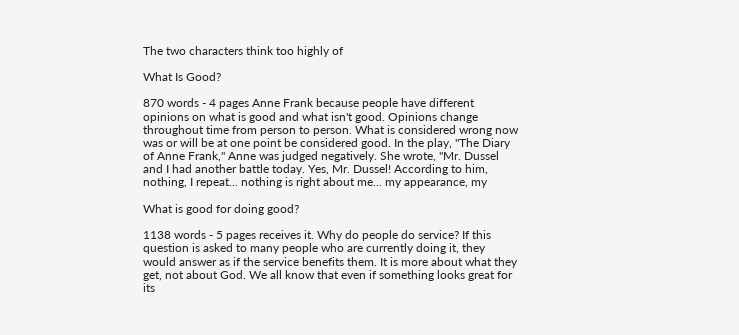The two characters think too highly of

What Is Good?

870 words - 4 pages Anne Frank because people have different opinions on what is good and what isn't good. Opinions change throughout time from person to person. What is considered wrong now was or will be at one point be considered good. In the play, "The Diary of Anne Frank," Anne was judged negatively. She wrote, "Mr. Dussel and I had another battle today. Yes, Mr. Dussel! According to him, nothing, I repeat... nothing is right about me... my appearance, my

What is good for doing good?

1138 words - 5 pages receives it. Why do people do service? If this question is asked to many people who are currently doing it, they would answer as if the service benefits them. It is more about what they get, not about God. We all know that even if something looks great for its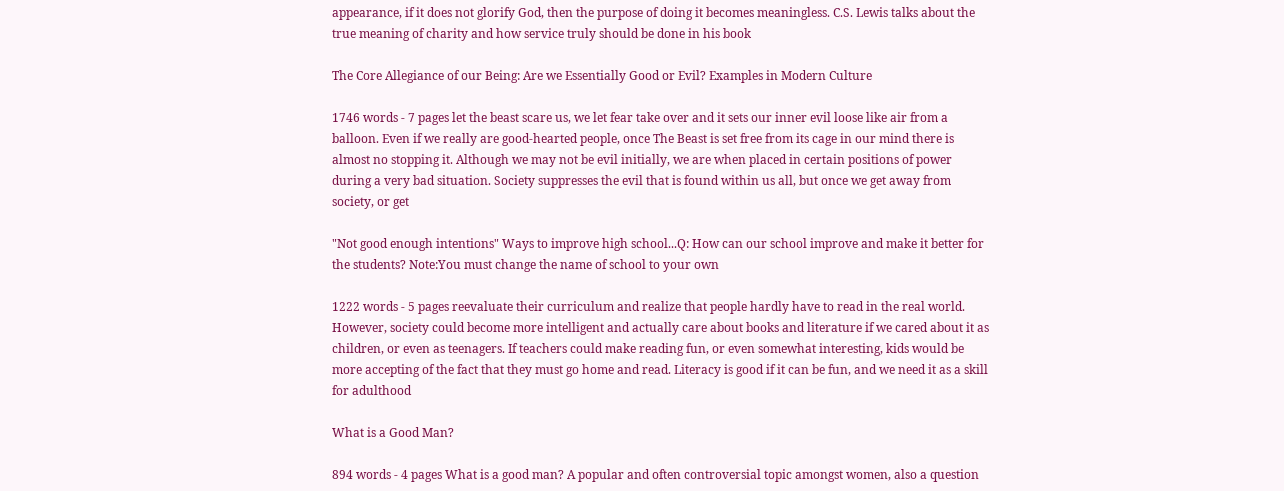appearance, if it does not glorify God, then the purpose of doing it becomes meaningless. C.S. Lewis talks about the true meaning of charity and how service truly should be done in his book

The Core Allegiance of our Being: Are we Essentially Good or Evil? Examples in Modern Culture

1746 words - 7 pages let the beast scare us, we let fear take over and it sets our inner evil loose like air from a balloon. Even if we really are good-hearted people, once The Beast is set free from its cage in our mind there is almost no stopping it. Although we may not be evil initially, we are when placed in certain positions of power during a very bad situation. Society suppresses the evil that is found within us all, but once we get away from society, or get

"Not good enough intentions" Ways to improve high school...Q: How can our school improve and make it better for the students? Note:You must change the name of school to your own

1222 words - 5 pages reevaluate their curriculum and realize that people hardly have to read in the real world. However, society could become more intelligent and actually care about books and literature if we cared about it as children, or even as teenagers. If teachers could make reading fun, or even somewhat interesting, kids would be more accepting of the fact that they must go home and read. Literacy is good if it can be fun, and we need it as a skill for adulthood

What is a Good Man?

894 words - 4 pages What is a good man? A popular and often controversial topic amongst women, also a question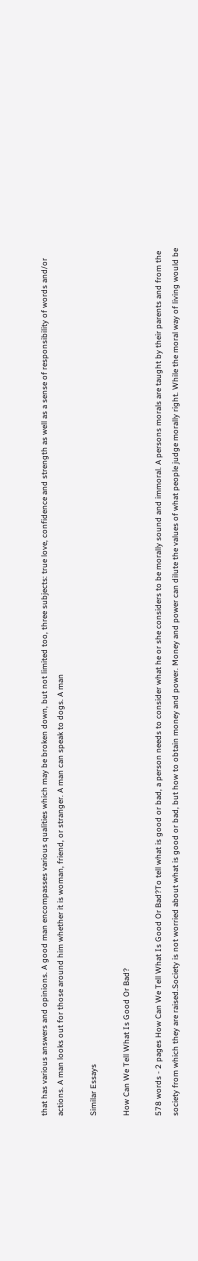that has various answers and opinions. A good man encompasses various qualities which may be broken down, but not limited too, three subjects: true love, confidence and strength as well as a sense of responsibility of words and/or actions. A man looks out for those around him whether it is woman, friend, or stranger. A man can speak to dogs. A man

Similar Essays

How Can We Tell What Is Good Or Bad?

578 words - 2 pages How Can We Tell What Is Good Or Bad?To tell what is good or bad, a person needs to consider what he or she considers to be morally sound and immoral. A persons morals are taught by their parents and from the society from which they are raised.Society is not worried about what is good or bad, but how to obtain money and power. Money and power can dilute the values of what people judge morally right. While the moral way of living would be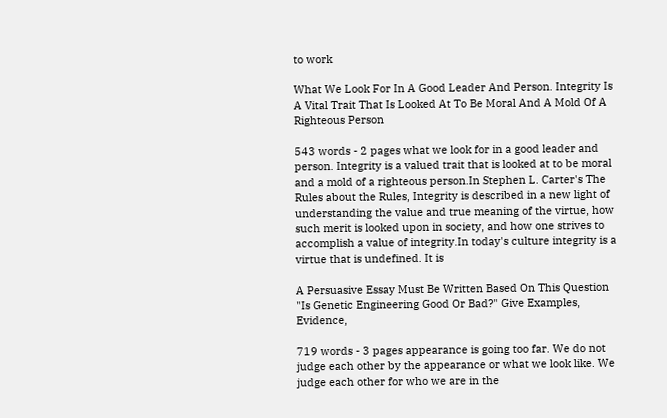to work

What We Look For In A Good Leader And Person. Integrity Is A Vital Trait That Is Looked At To Be Moral And A Mold Of A Righteous Person

543 words - 2 pages what we look for in a good leader and person. Integrity is a valued trait that is looked at to be moral and a mold of a righteous person.In Stephen L. Carter's The Rules about the Rules, Integrity is described in a new light of understanding the value and true meaning of the virtue, how such merit is looked upon in society, and how one strives to accomplish a value of integrity.In today's culture integrity is a virtue that is undefined. It is

A Persuasive Essay Must Be Written Based On This Question "Is Genetic Engineering Good Or Bad?" Give Examples, Evidence,

719 words - 3 pages appearance is going too far. We do not judge each other by the appearance or what we look like. We judge each other for who we are in the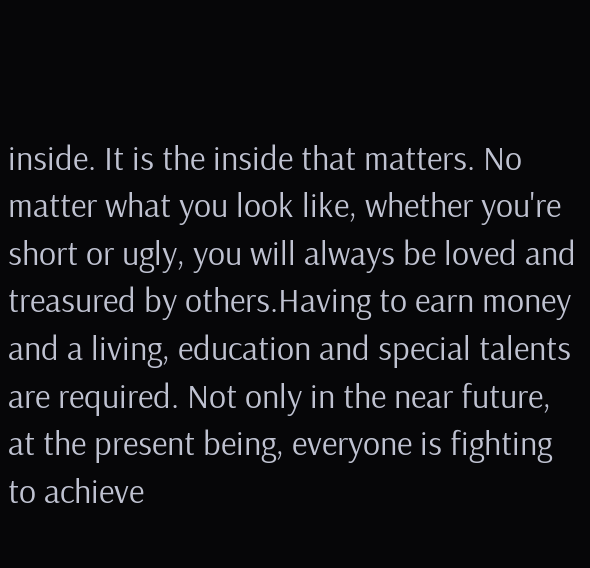inside. It is the inside that matters. No matter what you look like, whether you're short or ugly, you will always be loved and treasured by others.Having to earn money and a living, education and special talents are required. Not only in the near future, at the present being, everyone is fighting to achieve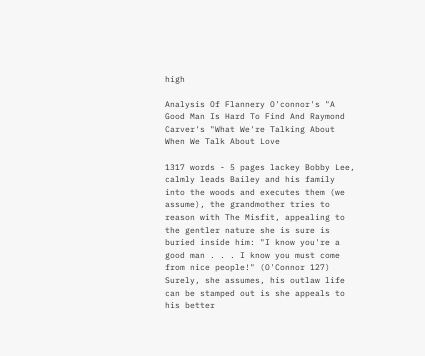high

Analysis Of Flannery O'connor's "A Good Man Is Hard To Find And Raymond Carver's "What We're Talking About When We Talk About Love

1317 words - 5 pages lackey Bobby Lee, calmly leads Bailey and his family into the woods and executes them (we assume), the grandmother tries to reason with The Misfit, appealing to the gentler nature she is sure is buried inside him: "I know you're a good man . . . I know you must come from nice people!" (O'Connor 127) Surely, she assumes, his outlaw life can be stamped out is she appeals to his better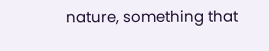nature, something that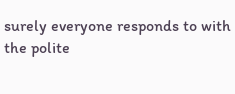surely everyone responds to with the polite